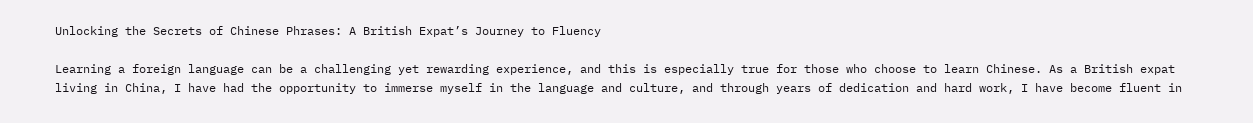Unlocking the Secrets of Chinese Phrases: A British Expat’s Journey to Fluency

Learning a foreign language can be a challenging yet rewarding experience, and this is especially true for those who choose to learn Chinese. As a British expat living in China, I have had the opportunity to immerse myself in the language and culture, and through years of dedication and hard work, I have become fluent in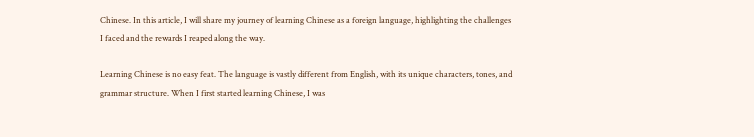Chinese. In this article, I will share my journey of learning Chinese as a foreign language, highlighting the challenges I faced and the rewards I reaped along the way.

Learning Chinese is no easy feat. The language is vastly different from English, with its unique characters, tones, and grammar structure. When I first started learning Chinese, I was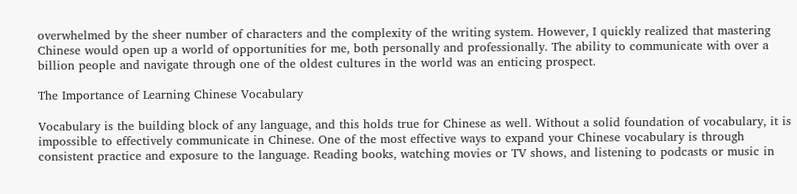overwhelmed by the sheer number of characters and the complexity of the writing system. However, I quickly realized that mastering Chinese would open up a world of opportunities for me, both personally and professionally. The ability to communicate with over a billion people and navigate through one of the oldest cultures in the world was an enticing prospect.

The Importance of Learning Chinese Vocabulary

Vocabulary is the building block of any language, and this holds true for Chinese as well. Without a solid foundation of vocabulary, it is impossible to effectively communicate in Chinese. One of the most effective ways to expand your Chinese vocabulary is through consistent practice and exposure to the language. Reading books, watching movies or TV shows, and listening to podcasts or music in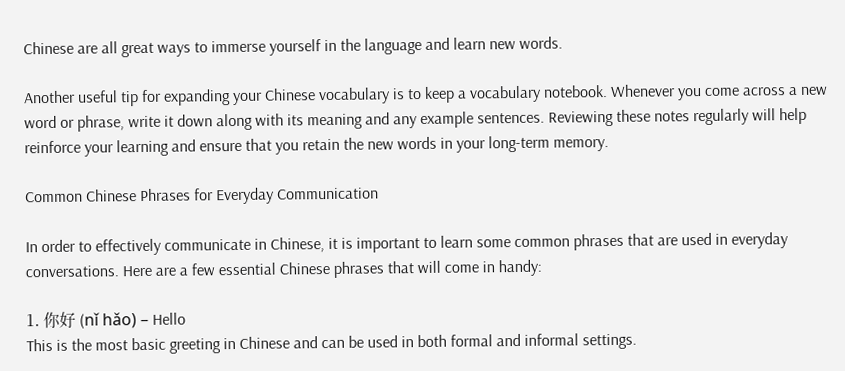Chinese are all great ways to immerse yourself in the language and learn new words.

Another useful tip for expanding your Chinese vocabulary is to keep a vocabulary notebook. Whenever you come across a new word or phrase, write it down along with its meaning and any example sentences. Reviewing these notes regularly will help reinforce your learning and ensure that you retain the new words in your long-term memory.

Common Chinese Phrases for Everyday Communication

In order to effectively communicate in Chinese, it is important to learn some common phrases that are used in everyday conversations. Here are a few essential Chinese phrases that will come in handy:

1. 你好 (nǐ hǎo) – Hello
This is the most basic greeting in Chinese and can be used in both formal and informal settings.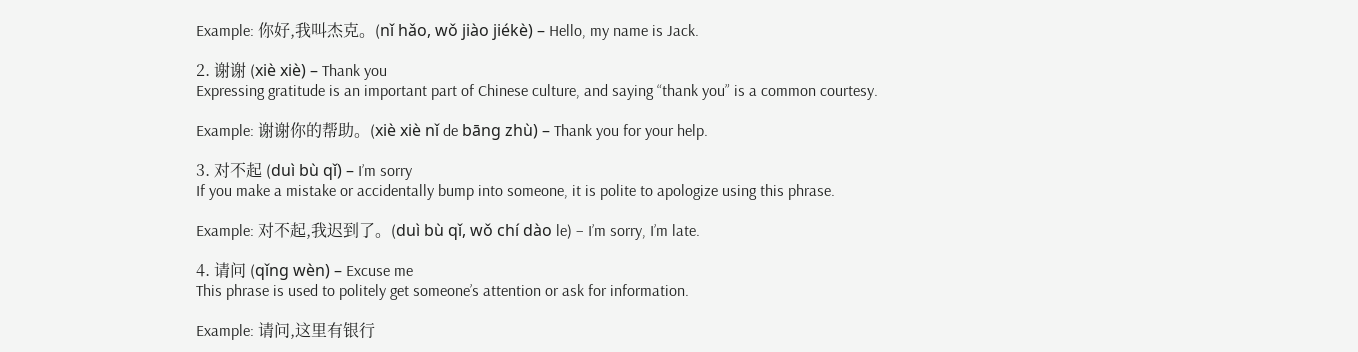Example: 你好,我叫杰克。(nǐ hǎo, wǒ jiào jiékè) – Hello, my name is Jack.

2. 谢谢 (xiè xiè) – Thank you
Expressing gratitude is an important part of Chinese culture, and saying “thank you” is a common courtesy.

Example: 谢谢你的帮助。(xiè xiè nǐ de bāng zhù) – Thank you for your help.

3. 对不起 (duì bù qǐ) – I’m sorry
If you make a mistake or accidentally bump into someone, it is polite to apologize using this phrase.

Example: 对不起,我迟到了。(duì bù qǐ, wǒ chí dào le) – I’m sorry, I’m late.

4. 请问 (qǐng wèn) – Excuse me
This phrase is used to politely get someone’s attention or ask for information.

Example: 请问,这里有银行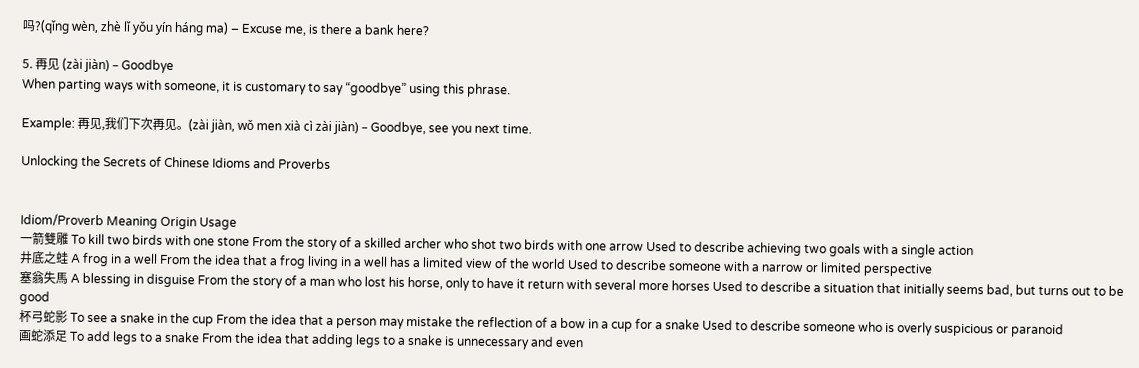吗?(qǐng wèn, zhè lǐ yǒu yín háng ma) – Excuse me, is there a bank here?

5. 再见 (zài jiàn) – Goodbye
When parting ways with someone, it is customary to say “goodbye” using this phrase.

Example: 再见,我们下次再见。(zài jiàn, wǒ men xià cì zài jiàn) – Goodbye, see you next time.

Unlocking the Secrets of Chinese Idioms and Proverbs


Idiom/Proverb Meaning Origin Usage
一箭雙雕 To kill two birds with one stone From the story of a skilled archer who shot two birds with one arrow Used to describe achieving two goals with a single action
井底之蛙 A frog in a well From the idea that a frog living in a well has a limited view of the world Used to describe someone with a narrow or limited perspective
塞翁失馬 A blessing in disguise From the story of a man who lost his horse, only to have it return with several more horses Used to describe a situation that initially seems bad, but turns out to be good
杯弓蛇影 To see a snake in the cup From the idea that a person may mistake the reflection of a bow in a cup for a snake Used to describe someone who is overly suspicious or paranoid
画蛇添足 To add legs to a snake From the idea that adding legs to a snake is unnecessary and even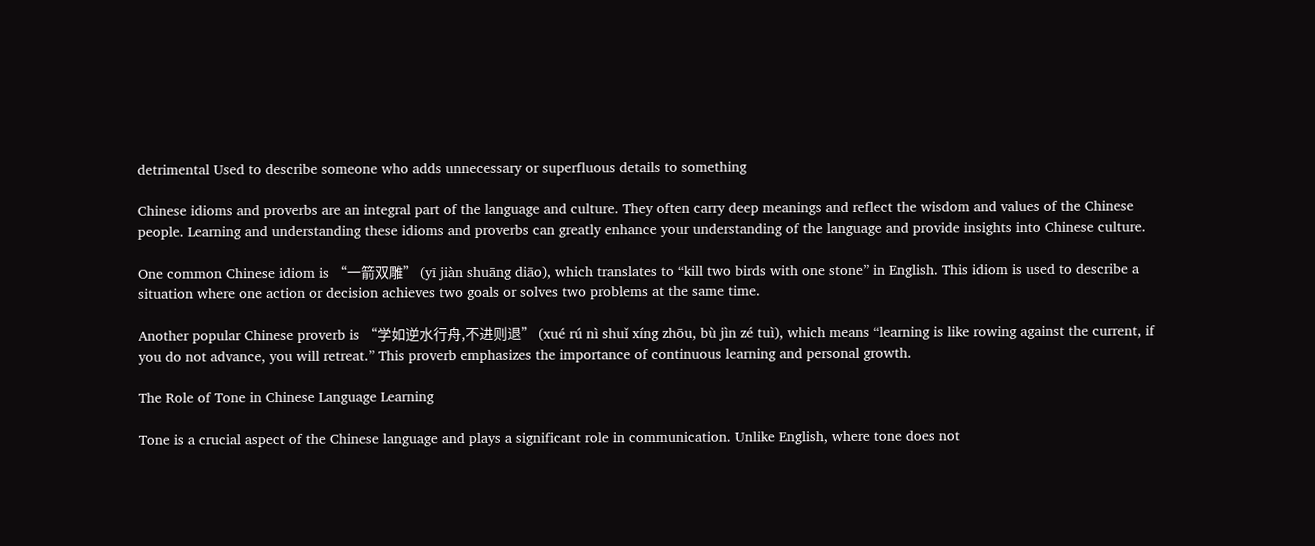detrimental Used to describe someone who adds unnecessary or superfluous details to something

Chinese idioms and proverbs are an integral part of the language and culture. They often carry deep meanings and reflect the wisdom and values of the Chinese people. Learning and understanding these idioms and proverbs can greatly enhance your understanding of the language and provide insights into Chinese culture.

One common Chinese idiom is “一箭双雕” (yī jiàn shuāng diāo), which translates to “kill two birds with one stone” in English. This idiom is used to describe a situation where one action or decision achieves two goals or solves two problems at the same time.

Another popular Chinese proverb is “学如逆水行舟,不进则退” (xué rú nì shuǐ xíng zhōu, bù jìn zé tuì), which means “learning is like rowing against the current, if you do not advance, you will retreat.” This proverb emphasizes the importance of continuous learning and personal growth.

The Role of Tone in Chinese Language Learning

Tone is a crucial aspect of the Chinese language and plays a significant role in communication. Unlike English, where tone does not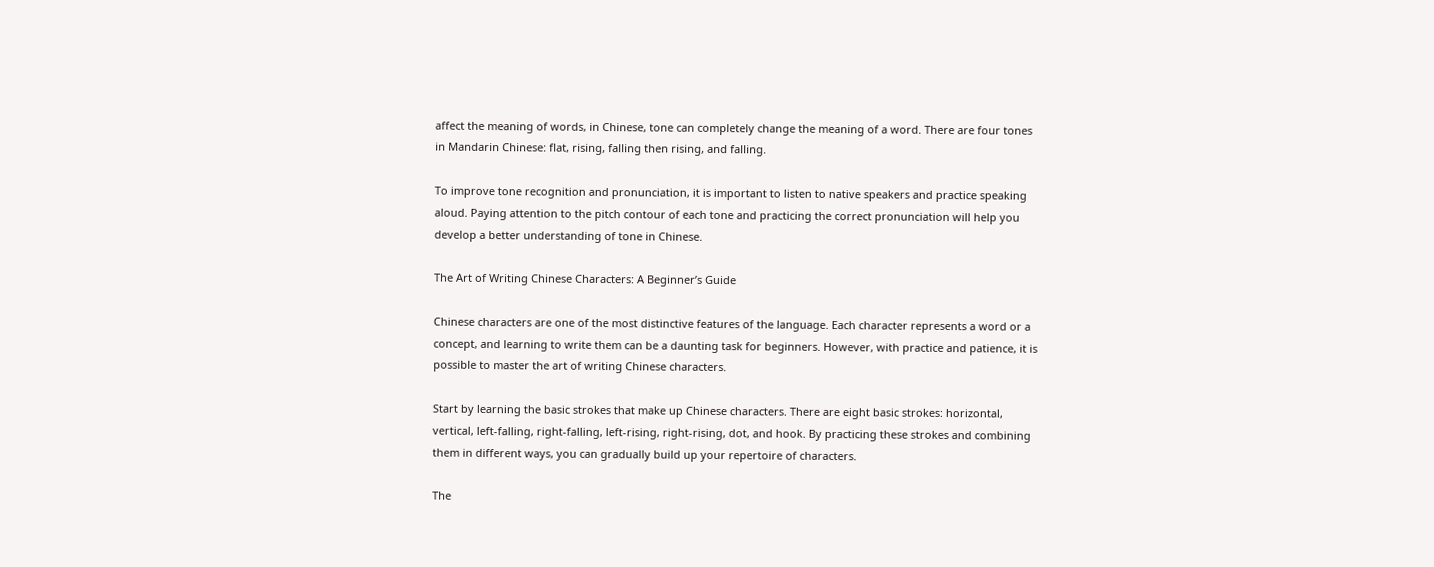affect the meaning of words, in Chinese, tone can completely change the meaning of a word. There are four tones in Mandarin Chinese: flat, rising, falling then rising, and falling.

To improve tone recognition and pronunciation, it is important to listen to native speakers and practice speaking aloud. Paying attention to the pitch contour of each tone and practicing the correct pronunciation will help you develop a better understanding of tone in Chinese.

The Art of Writing Chinese Characters: A Beginner’s Guide

Chinese characters are one of the most distinctive features of the language. Each character represents a word or a concept, and learning to write them can be a daunting task for beginners. However, with practice and patience, it is possible to master the art of writing Chinese characters.

Start by learning the basic strokes that make up Chinese characters. There are eight basic strokes: horizontal, vertical, left-falling, right-falling, left-rising, right-rising, dot, and hook. By practicing these strokes and combining them in different ways, you can gradually build up your repertoire of characters.

The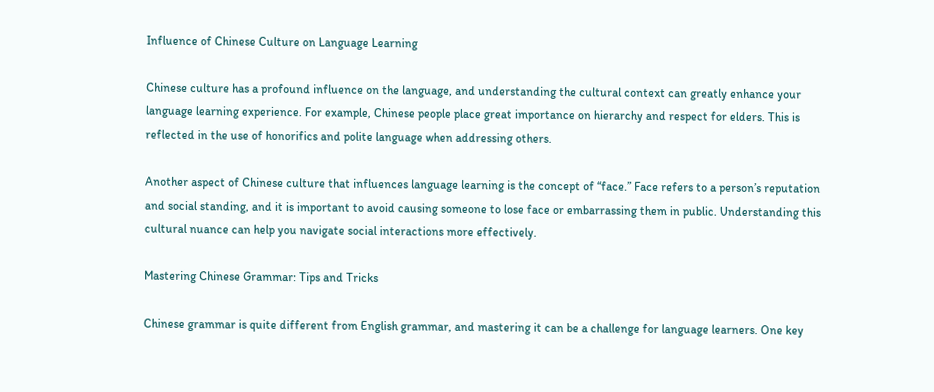Influence of Chinese Culture on Language Learning

Chinese culture has a profound influence on the language, and understanding the cultural context can greatly enhance your language learning experience. For example, Chinese people place great importance on hierarchy and respect for elders. This is reflected in the use of honorifics and polite language when addressing others.

Another aspect of Chinese culture that influences language learning is the concept of “face.” Face refers to a person’s reputation and social standing, and it is important to avoid causing someone to lose face or embarrassing them in public. Understanding this cultural nuance can help you navigate social interactions more effectively.

Mastering Chinese Grammar: Tips and Tricks

Chinese grammar is quite different from English grammar, and mastering it can be a challenge for language learners. One key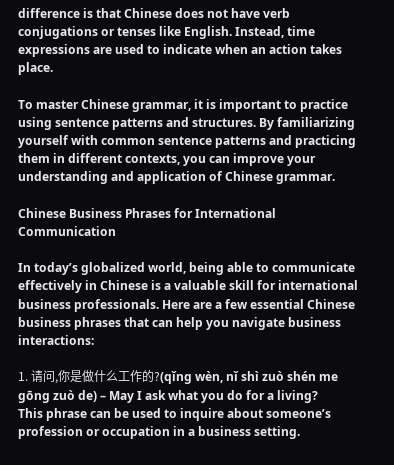difference is that Chinese does not have verb conjugations or tenses like English. Instead, time expressions are used to indicate when an action takes place.

To master Chinese grammar, it is important to practice using sentence patterns and structures. By familiarizing yourself with common sentence patterns and practicing them in different contexts, you can improve your understanding and application of Chinese grammar.

Chinese Business Phrases for International Communication

In today’s globalized world, being able to communicate effectively in Chinese is a valuable skill for international business professionals. Here are a few essential Chinese business phrases that can help you navigate business interactions:

1. 请问,你是做什么工作的?(qǐng wèn, nǐ shì zuò shén me gōng zuò de) – May I ask what you do for a living?
This phrase can be used to inquire about someone’s profession or occupation in a business setting.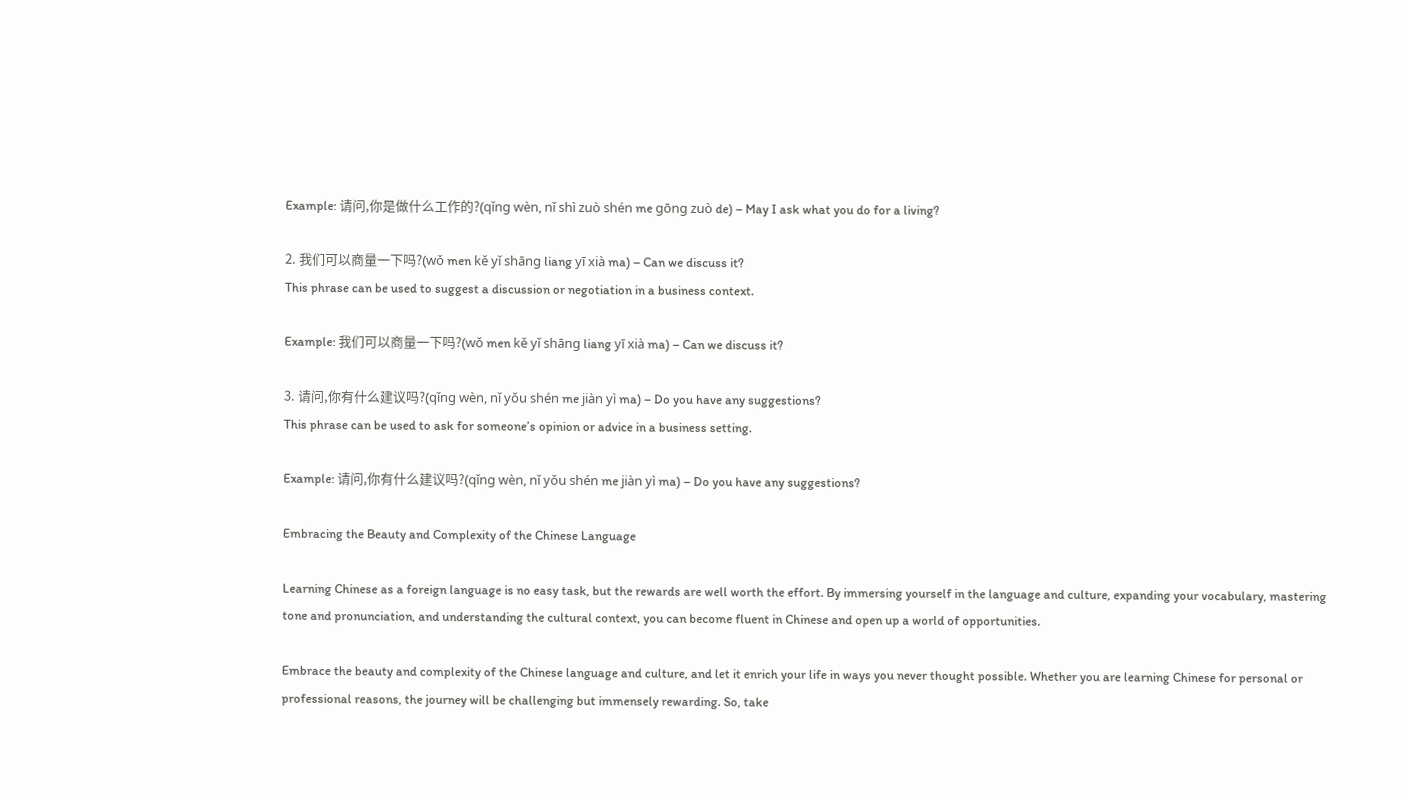Example: 请问,你是做什么工作的?(qǐng wèn, nǐ shì zuò shén me gōng zuò de) – May I ask what you do for a living?

2. 我们可以商量一下吗?(wǒ men kě yǐ shāng liang yī xià ma) – Can we discuss it?
This phrase can be used to suggest a discussion or negotiation in a business context.

Example: 我们可以商量一下吗?(wǒ men kě yǐ shāng liang yī xià ma) – Can we discuss it?

3. 请问,你有什么建议吗?(qǐng wèn, nǐ yǒu shén me jiàn yì ma) – Do you have any suggestions?
This phrase can be used to ask for someone’s opinion or advice in a business setting.

Example: 请问,你有什么建议吗?(qǐng wèn, nǐ yǒu shén me jiàn yì ma) – Do you have any suggestions?

Embracing the Beauty and Complexity of the Chinese Language

Learning Chinese as a foreign language is no easy task, but the rewards are well worth the effort. By immersing yourself in the language and culture, expanding your vocabulary, mastering tone and pronunciation, and understanding the cultural context, you can become fluent in Chinese and open up a world of opportunities.

Embrace the beauty and complexity of the Chinese language and culture, and let it enrich your life in ways you never thought possible. Whether you are learning Chinese for personal or professional reasons, the journey will be challenging but immensely rewarding. So, take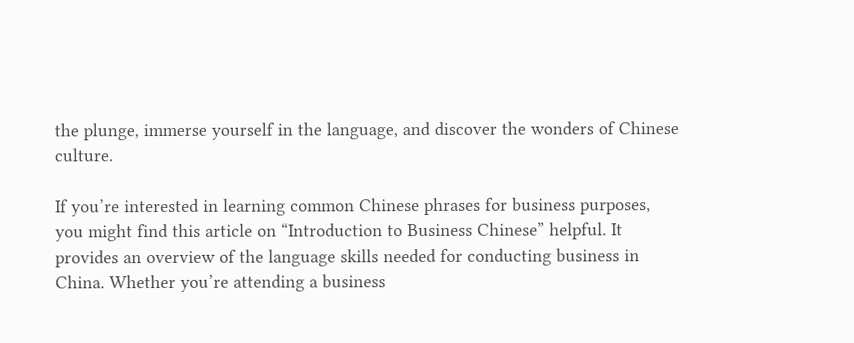the plunge, immerse yourself in the language, and discover the wonders of Chinese culture.

If you’re interested in learning common Chinese phrases for business purposes, you might find this article on “Introduction to Business Chinese” helpful. It provides an overview of the language skills needed for conducting business in China. Whether you’re attending a business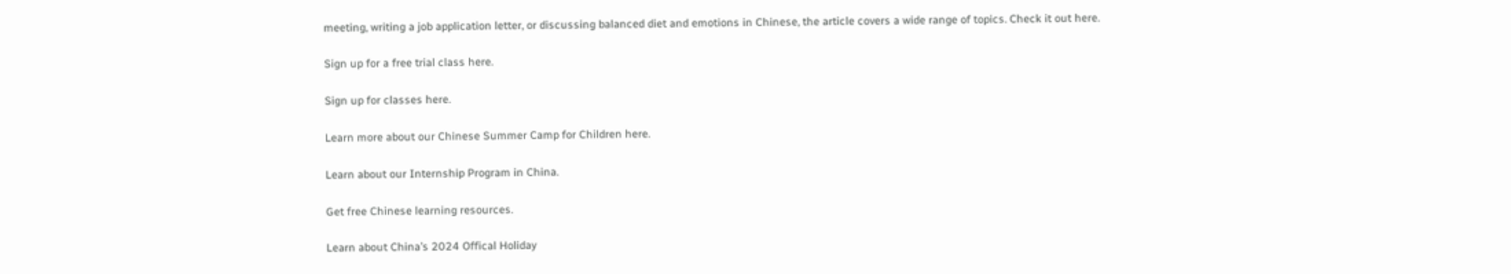meeting, writing a job application letter, or discussing balanced diet and emotions in Chinese, the article covers a wide range of topics. Check it out here.

Sign up for a free trial class here.

Sign up for classes here.

Learn more about our Chinese Summer Camp for Children here.

Learn about our Internship Program in China.

Get free Chinese learning resources.

Learn about China’s 2024 Offical Holiday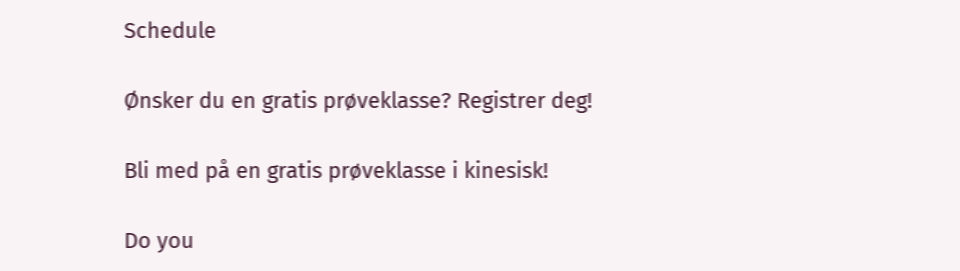Schedule

Ønsker du en gratis prøveklasse? Registrer deg!

Bli med på en gratis prøveklasse i kinesisk!

Do you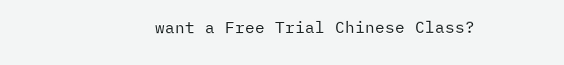want a Free Trial Chinese Class?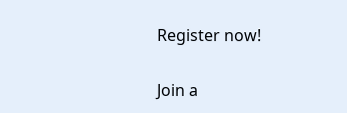Register now!

Join a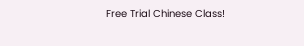Free Trial Chinese Class!